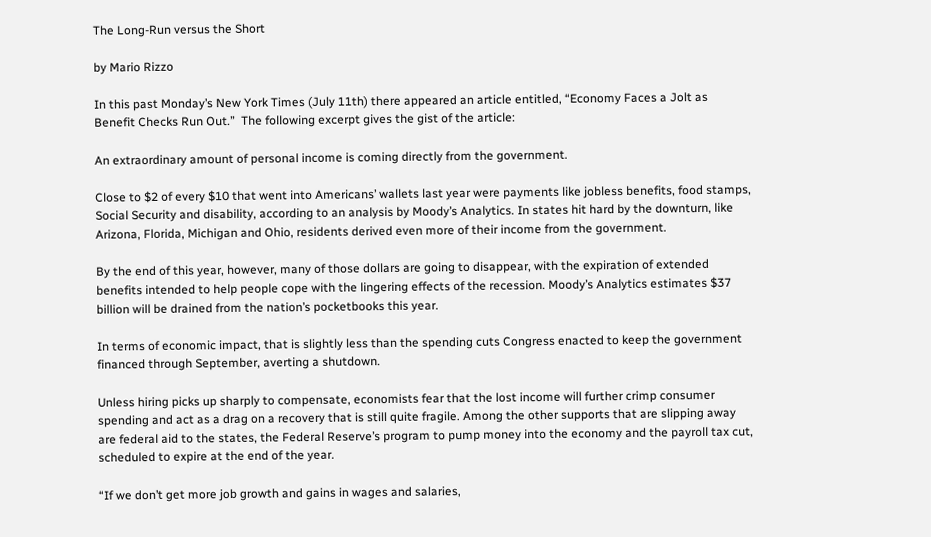The Long-Run versus the Short

by Mario Rizzo

In this past Monday’s New York Times (July 11th) there appeared an article entitled, “Economy Faces a Jolt as Benefit Checks Run Out.”  The following excerpt gives the gist of the article:

An extraordinary amount of personal income is coming directly from the government.

Close to $2 of every $10 that went into Americans’ wallets last year were payments like jobless benefits, food stamps, Social Security and disability, according to an analysis by Moody’s Analytics. In states hit hard by the downturn, like Arizona, Florida, Michigan and Ohio, residents derived even more of their income from the government.

By the end of this year, however, many of those dollars are going to disappear, with the expiration of extended benefits intended to help people cope with the lingering effects of the recession. Moody’s Analytics estimates $37 billion will be drained from the nation’s pocketbooks this year.

In terms of economic impact, that is slightly less than the spending cuts Congress enacted to keep the government financed through September, averting a shutdown.

Unless hiring picks up sharply to compensate, economists fear that the lost income will further crimp consumer spending and act as a drag on a recovery that is still quite fragile. Among the other supports that are slipping away are federal aid to the states, the Federal Reserve’s program to pump money into the economy and the payroll tax cut, scheduled to expire at the end of the year.

“If we don’t get more job growth and gains in wages and salaries,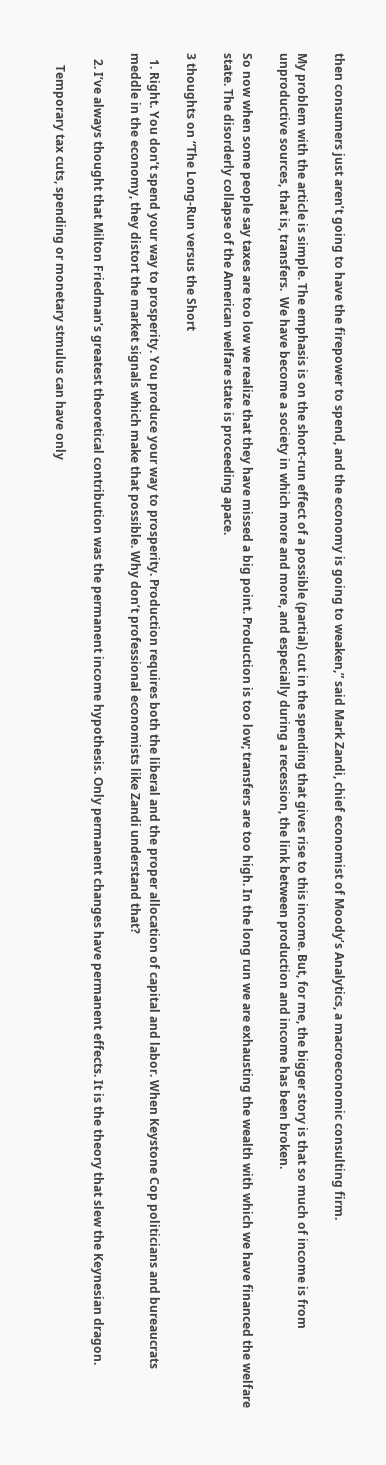then consumers just aren’t going to have the firepower to spend, and the economy is going to weaken,” said Mark Zandi, chief economist of Moody’s Analytics, a macroeconomic consulting firm.

My problem with the article is simple. The emphasis is on the short-run effect of a possible (partial) cut in the spending that gives rise to this income. But, for me, the bigger story is that so much of income is from unproductive sources, that is, transfers.  We have become a society in which more and more, and especially during a recession, the link between production and income has been broken.

So now when some people say taxes are too low we realize that they have missed a big point. Production is too low; transfers are too high. In the long run we are exhausting the wealth with which we have financed the welfare state. The disorderly collapse of the American welfare state is proceeding apace.

3 thoughts on “The Long-Run versus the Short

  1. Right. You don’t spend your way to prosperity. You produce your way to prosperity. Production requires both the liberal and the proper allocation of capital and labor. When Keystone Cop politicians and bureaucrats meddle in the economy, they distort the market signals which make that possible. Why don’t professional economists like Zandi understand that?

  2. I’ve always thought that Milton Friedman’s greatest theoretical contribution was the permanent income hypothesis. Only permanent changes have permanent effects. It is the theory that slew the Keynesian dragon.

    Temporary tax cuts, spending or monetary stmulus can have only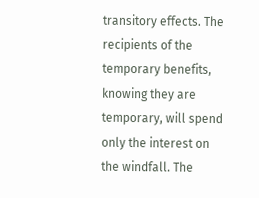transitory effects. The recipients of the temporary benefits, knowing they are temporary, will spend only the interest on the windfall. The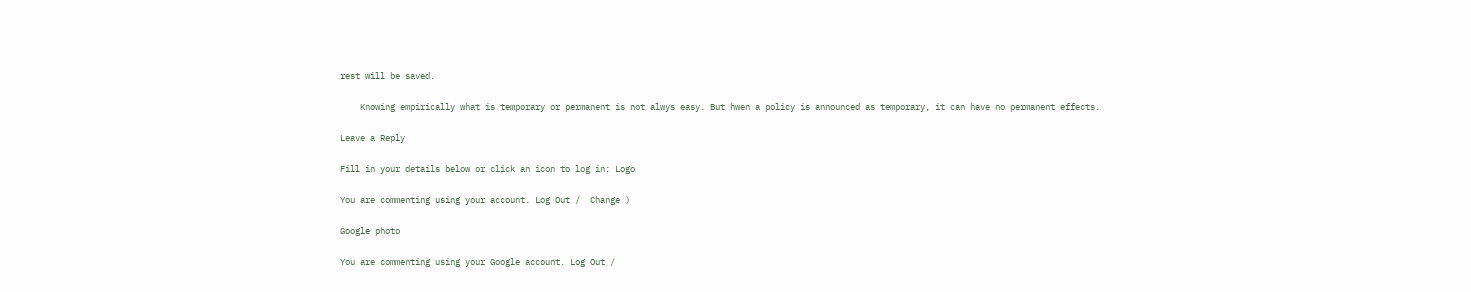rest will be saved.

    Knowing empirically what is temporary or permanent is not alwys easy. But hwen a policy is announced as temporary, it can have no permanent effects.

Leave a Reply

Fill in your details below or click an icon to log in: Logo

You are commenting using your account. Log Out /  Change )

Google photo

You are commenting using your Google account. Log Out /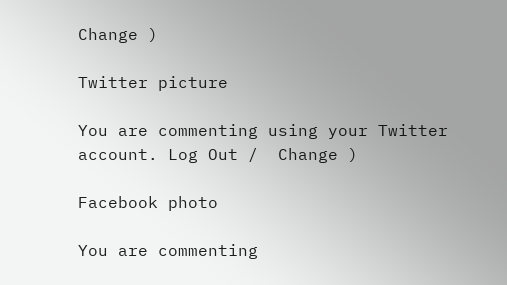Change )

Twitter picture

You are commenting using your Twitter account. Log Out /  Change )

Facebook photo

You are commenting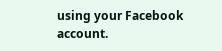using your Facebook account.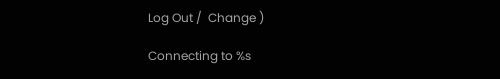Log Out /  Change )

Connecting to %s